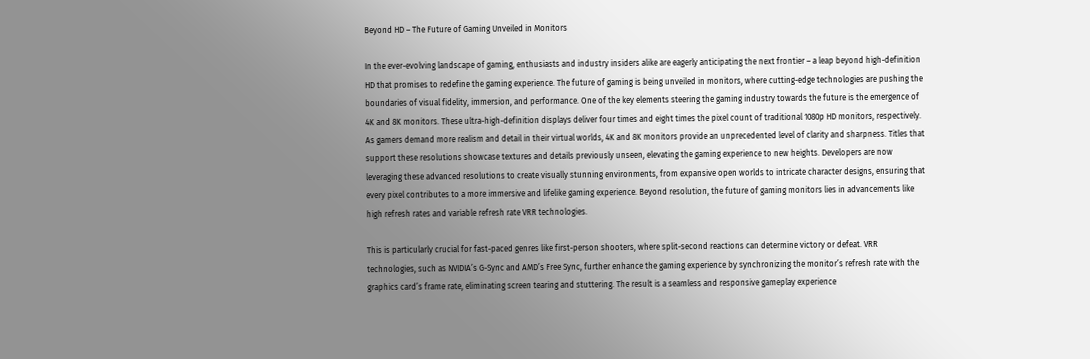Beyond HD – The Future of Gaming Unveiled in Monitors

In the ever-evolving landscape of gaming, enthusiasts and industry insiders alike are eagerly anticipating the next frontier – a leap beyond high-definition HD that promises to redefine the gaming experience. The future of gaming is being unveiled in monitors, where cutting-edge technologies are pushing the boundaries of visual fidelity, immersion, and performance. One of the key elements steering the gaming industry towards the future is the emergence of 4K and 8K monitors. These ultra-high-definition displays deliver four times and eight times the pixel count of traditional 1080p HD monitors, respectively. As gamers demand more realism and detail in their virtual worlds, 4K and 8K monitors provide an unprecedented level of clarity and sharpness. Titles that support these resolutions showcase textures and details previously unseen, elevating the gaming experience to new heights. Developers are now leveraging these advanced resolutions to create visually stunning environments, from expansive open worlds to intricate character designs, ensuring that every pixel contributes to a more immersive and lifelike gaming experience. Beyond resolution, the future of gaming monitors lies in advancements like high refresh rates and variable refresh rate VRR technologies.

This is particularly crucial for fast-paced genres like first-person shooters, where split-second reactions can determine victory or defeat. VRR technologies, such as NVIDIA’s G-Sync and AMD’s Free Sync, further enhance the gaming experience by synchronizing the monitor’s refresh rate with the graphics card’s frame rate, eliminating screen tearing and stuttering. The result is a seamless and responsive gameplay experience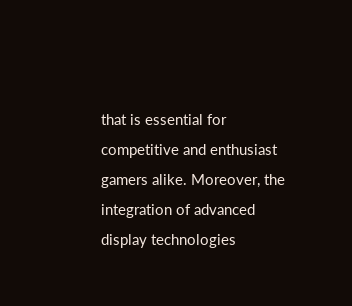that is essential for competitive and enthusiast gamers alike. Moreover, the integration of advanced display technologies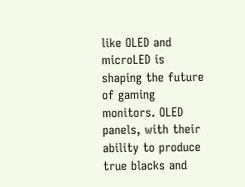like OLED and microLED is shaping the future of gaming monitors. OLED panels, with their ability to produce true blacks and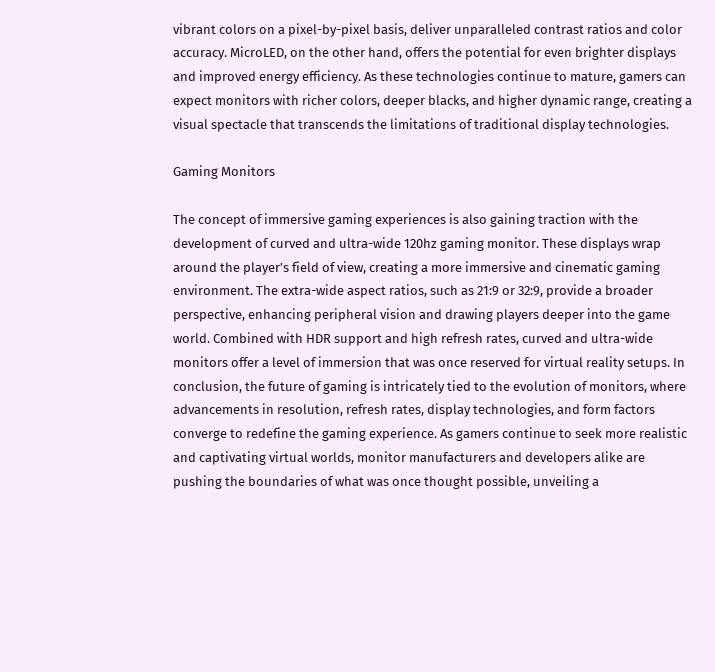vibrant colors on a pixel-by-pixel basis, deliver unparalleled contrast ratios and color accuracy. MicroLED, on the other hand, offers the potential for even brighter displays and improved energy efficiency. As these technologies continue to mature, gamers can expect monitors with richer colors, deeper blacks, and higher dynamic range, creating a visual spectacle that transcends the limitations of traditional display technologies.

Gaming Monitors

The concept of immersive gaming experiences is also gaining traction with the development of curved and ultra-wide 120hz gaming monitor. These displays wrap around the player’s field of view, creating a more immersive and cinematic gaming environment. The extra-wide aspect ratios, such as 21:9 or 32:9, provide a broader perspective, enhancing peripheral vision and drawing players deeper into the game world. Combined with HDR support and high refresh rates, curved and ultra-wide monitors offer a level of immersion that was once reserved for virtual reality setups. In conclusion, the future of gaming is intricately tied to the evolution of monitors, where advancements in resolution, refresh rates, display technologies, and form factors converge to redefine the gaming experience. As gamers continue to seek more realistic and captivating virtual worlds, monitor manufacturers and developers alike are pushing the boundaries of what was once thought possible, unveiling a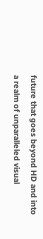future that goes beyond HD and into a realm of unparalleled visual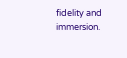fidelity and immersion.